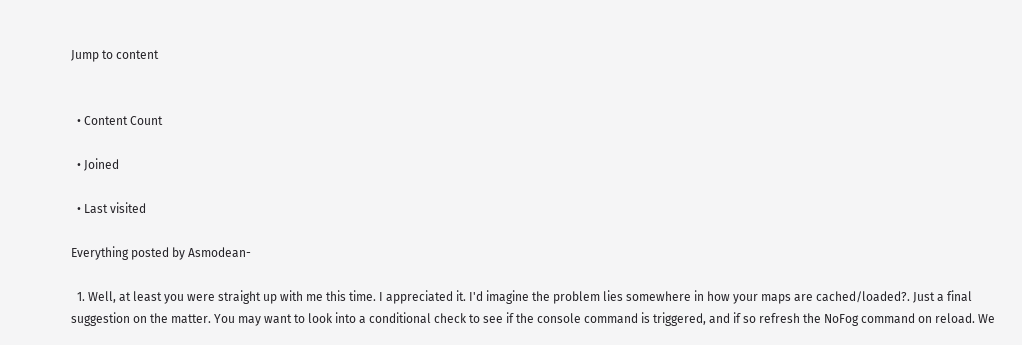Jump to content


  • Content Count

  • Joined

  • Last visited

Everything posted by Asmodean-

  1. Well, at least you were straight up with me this time. I appreciated it. I'd imagine the problem lies somewhere in how your maps are cached/loaded?. Just a final suggestion on the matter. You may want to look into a conditional check to see if the console command is triggered, and if so refresh the NoFog command on reload. We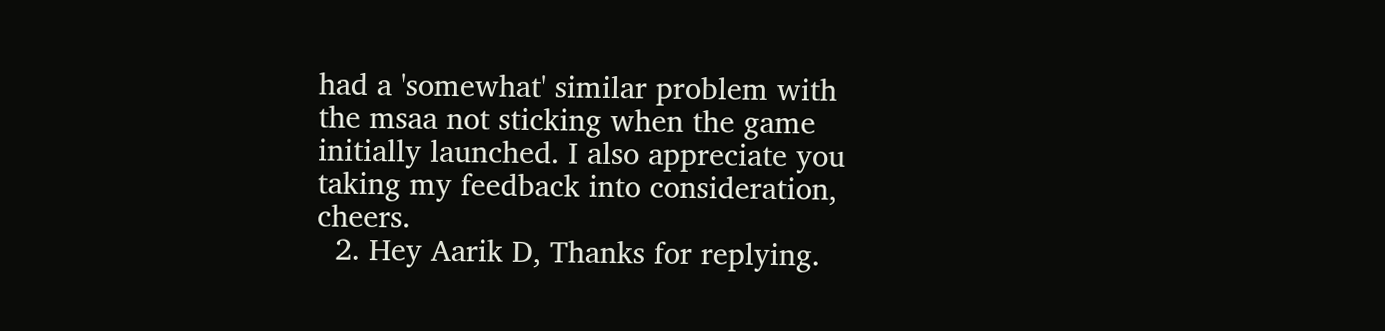had a 'somewhat' similar problem with the msaa not sticking when the game initially launched. I also appreciate you taking my feedback into consideration, cheers.
  2. Hey Aarik D, Thanks for replying.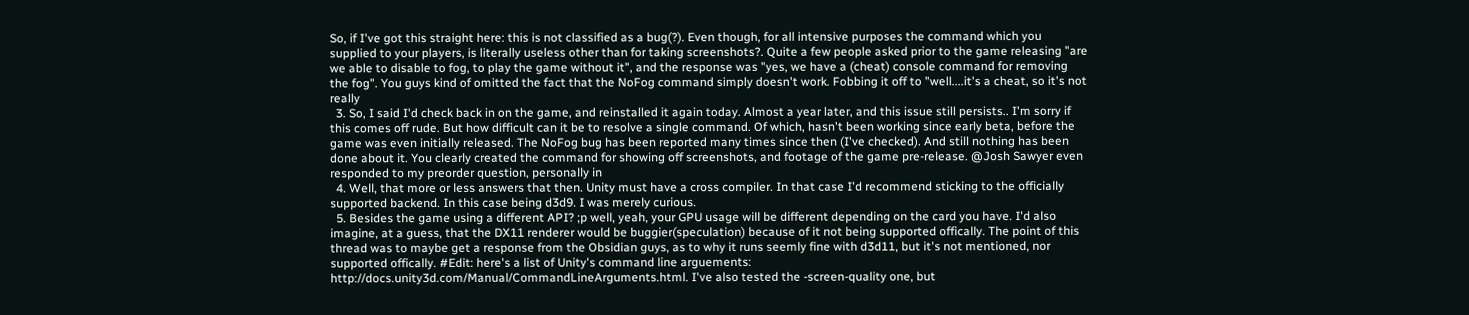So, if I've got this straight here: this is not classified as a bug(?). Even though, for all intensive purposes the command which you supplied to your players, is literally useless other than for taking screenshots?. Quite a few people asked prior to the game releasing "are we able to disable to fog, to play the game without it", and the response was "yes, we have a (cheat) console command for removing the fog". You guys kind of omitted the fact that the NoFog command simply doesn't work. Fobbing it off to "well....it's a cheat, so it's not really
  3. So, I said I'd check back in on the game, and reinstalled it again today. Almost a year later, and this issue still persists.. I'm sorry if this comes off rude. But how difficult can it be to resolve a single command. Of which, hasn't been working since early beta, before the game was even initially released. The NoFog bug has been reported many times since then (I've checked). And still nothing has been done about it. You clearly created the command for showing off screenshots, and footage of the game pre-release. @Josh Sawyer even responded to my preorder question, personally in
  4. Well, that more or less answers that then. Unity must have a cross compiler. In that case I'd recommend sticking to the officially supported backend. In this case being d3d9. I was merely curious.
  5. Besides the game using a different API? ;p well, yeah, your GPU usage will be different depending on the card you have. I'd also imagine, at a guess, that the DX11 renderer would be buggier(speculation) because of it not being supported offically. The point of this thread was to maybe get a response from the Obsidian guys, as to why it runs seemly fine with d3d11, but it's not mentioned, nor supported offically. #Edit: here's a list of Unity's command line arguements: http://docs.unity3d.com/Manual/CommandLineArguments.html. I've also tested the -screen-quality one, but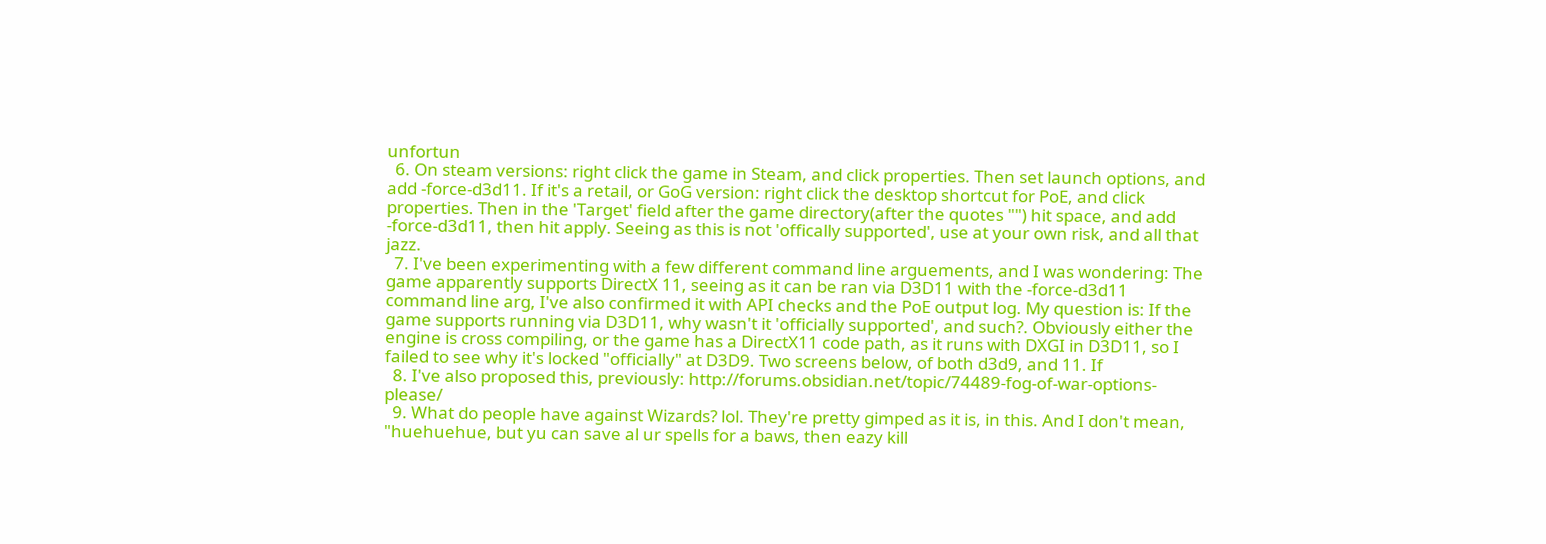unfortun
  6. On steam versions: right click the game in Steam, and click properties. Then set launch options, and add -force-d3d11. If it's a retail, or GoG version: right click the desktop shortcut for PoE, and click properties. Then in the 'Target' field after the game directory(after the quotes "") hit space, and add -force-d3d11, then hit apply. Seeing as this is not 'offically supported', use at your own risk, and all that jazz.
  7. I've been experimenting with a few different command line arguements, and I was wondering: The game apparently supports DirectX 11, seeing as it can be ran via D3D11 with the -force-d3d11 command line arg, I've also confirmed it with API checks and the PoE output log. My question is: If the game supports running via D3D11, why wasn't it 'officially supported', and such?. Obviously either the engine is cross compiling, or the game has a DirectX11 code path, as it runs with DXGI in D3D11, so I failed to see why it's locked "officially" at D3D9. Two screens below, of both d3d9, and 11. If
  8. I've also proposed this, previously: http://forums.obsidian.net/topic/74489-fog-of-war-options-please/
  9. What do people have against Wizards? lol. They're pretty gimped as it is, in this. And I don't mean, "huehuehue, but yu can save al ur spells for a baws, then eazy kill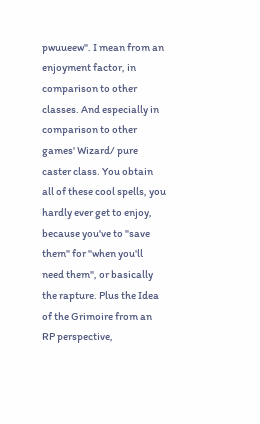pwuueew". I mean from an enjoyment factor, in comparison to other classes. And especially in comparison to other games' Wizard/ pure caster class. You obtain all of these cool spells, you hardly ever get to enjoy, because you've to "save them" for "when you'll need them", or basically the rapture. Plus the Idea of the Grimoire from an RP perspective,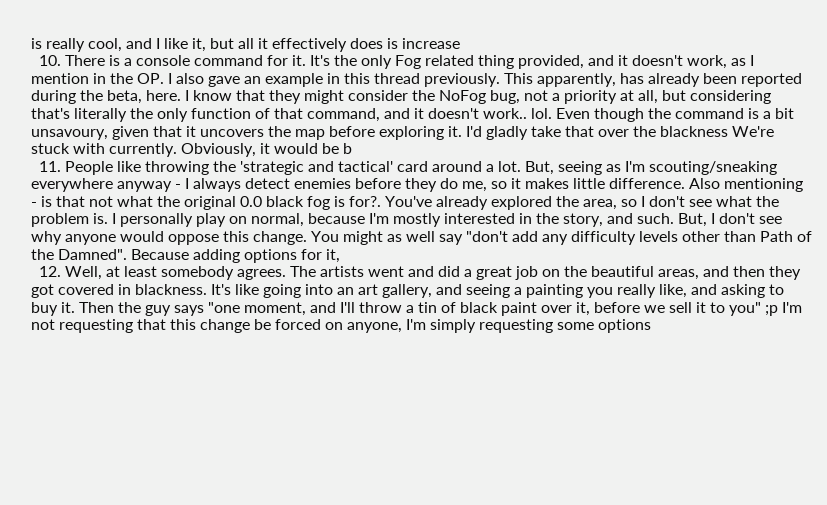is really cool, and I like it, but all it effectively does is increase
  10. There is a console command for it. It's the only Fog related thing provided, and it doesn't work, as I mention in the OP. I also gave an example in this thread previously. This apparently, has already been reported during the beta, here. I know that they might consider the NoFog bug, not a priority at all, but considering that's literally the only function of that command, and it doesn't work.. lol. Even though the command is a bit unsavoury, given that it uncovers the map before exploring it. I'd gladly take that over the blackness We're stuck with currently. Obviously, it would be b
  11. People like throwing the 'strategic and tactical' card around a lot. But, seeing as I'm scouting/sneaking everywhere anyway - I always detect enemies before they do me, so it makes little difference. Also mentioning - is that not what the original 0.0 black fog is for?. You've already explored the area, so I don't see what the problem is. I personally play on normal, because I'm mostly interested in the story, and such. But, I don't see why anyone would oppose this change. You might as well say "don't add any difficulty levels other than Path of the Damned". Because adding options for it,
  12. Well, at least somebody agrees. The artists went and did a great job on the beautiful areas, and then they got covered in blackness. It's like going into an art gallery, and seeing a painting you really like, and asking to buy it. Then the guy says "one moment, and I'll throw a tin of black paint over it, before we sell it to you" ;p I'm not requesting that this change be forced on anyone, I'm simply requesting some options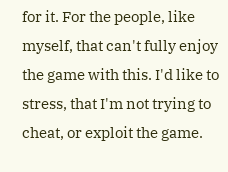for it. For the people, like myself, that can't fully enjoy the game with this. I'd like to stress, that I'm not trying to cheat, or exploit the game.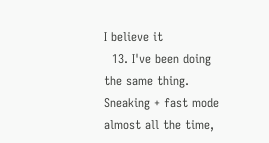I believe it
  13. I've been doing the same thing. Sneaking + fast mode almost all the time,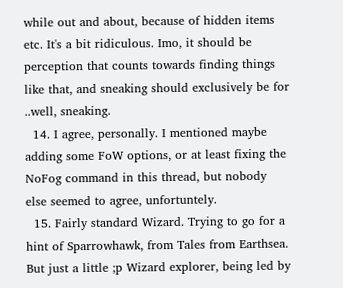while out and about, because of hidden items etc. It's a bit ridiculous. Imo, it should be perception that counts towards finding things like that, and sneaking should exclusively be for ..well, sneaking.
  14. I agree, personally. I mentioned maybe adding some FoW options, or at least fixing the NoFog command in this thread, but nobody else seemed to agree, unfortuntely.
  15. Fairly standard Wizard. Trying to go for a hint of Sparrowhawk, from Tales from Earthsea. But just a little ;p Wizard explorer, being led by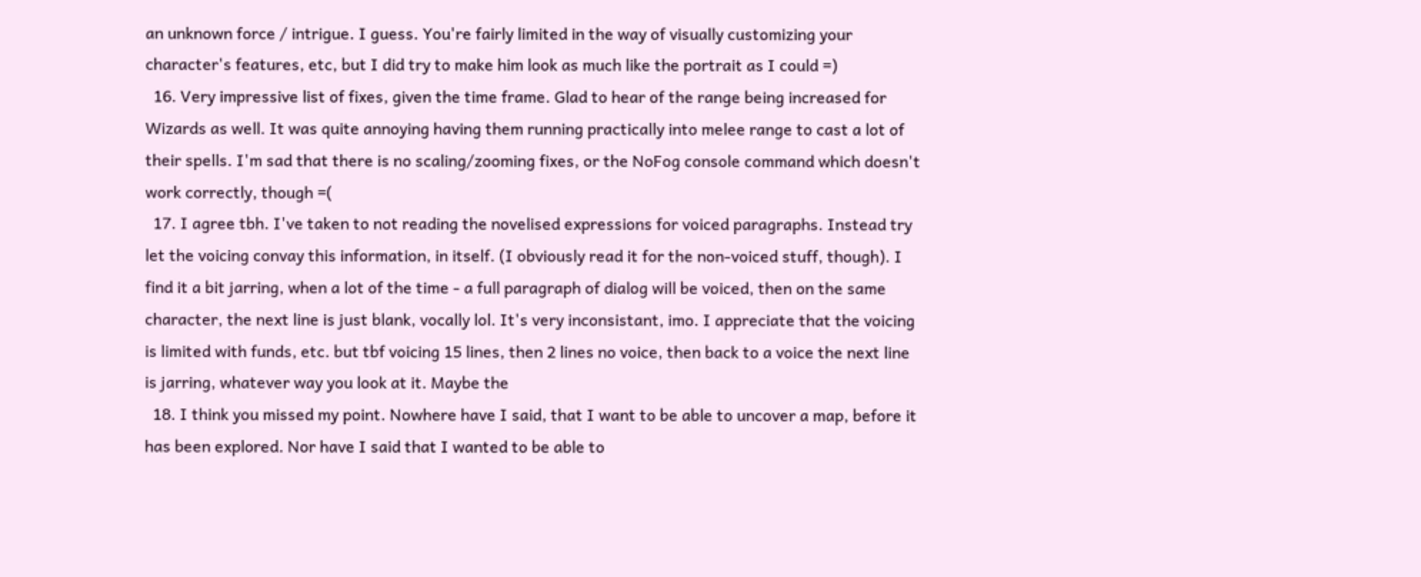an unknown force / intrigue. I guess. You're fairly limited in the way of visually customizing your character's features, etc, but I did try to make him look as much like the portrait as I could =)
  16. Very impressive list of fixes, given the time frame. Glad to hear of the range being increased for Wizards as well. It was quite annoying having them running practically into melee range to cast a lot of their spells. I'm sad that there is no scaling/zooming fixes, or the NoFog console command which doesn't work correctly, though =(
  17. I agree tbh. I've taken to not reading the novelised expressions for voiced paragraphs. Instead try let the voicing convay this information, in itself. (I obviously read it for the non-voiced stuff, though). I find it a bit jarring, when a lot of the time - a full paragraph of dialog will be voiced, then on the same character, the next line is just blank, vocally lol. It's very inconsistant, imo. I appreciate that the voicing is limited with funds, etc. but tbf voicing 15 lines, then 2 lines no voice, then back to a voice the next line is jarring, whatever way you look at it. Maybe the
  18. I think you missed my point. Nowhere have I said, that I want to be able to uncover a map, before it has been explored. Nor have I said that I wanted to be able to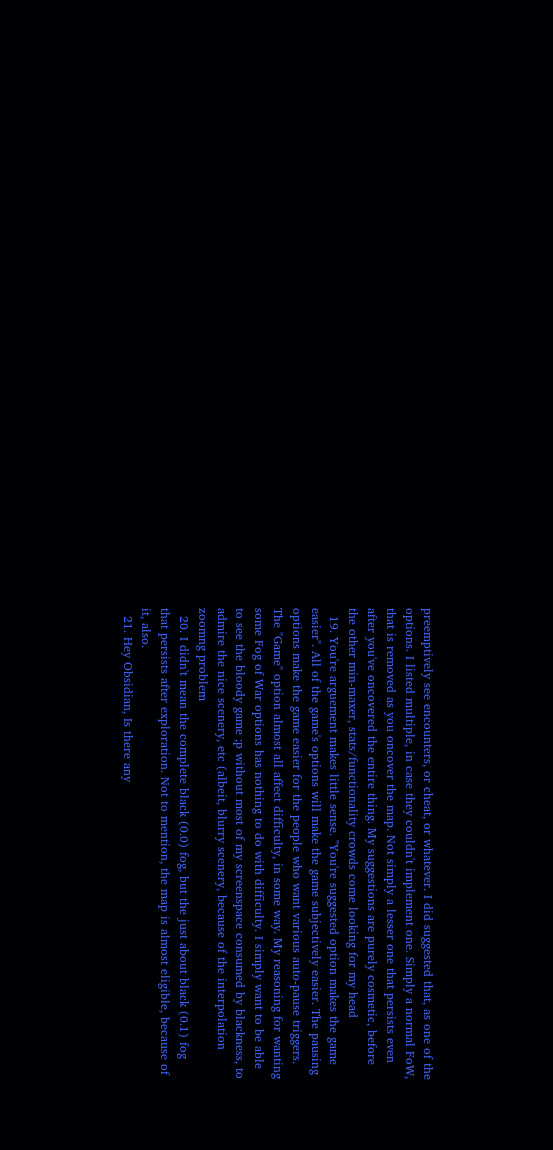preemptively see encounters, or cheat, or whatever. I did suggested that, as one of the options. I listed multiple, in case they couldn't implement one. Simply a normal FoW, that is removed as you oncover the map. Not simply a lesser one that persists even after you've oncovered the entire thing. My suggestions are purely cosmetic, before the other min-maxer, stats/functionality crowds come looking for my head
  19. You're arguement makes little sense. "You're suggested option makes the game easier". All of the game's options will make the game subjectively easier. The pausing options make the game easier for the people who want various auto-pause triggers. The "Game" option almost all affect difficulty, in some way. My reasoning for wanting some Fog of War options has nothing to do with difficulty. I simply want to be able to see the bloody game ;p without most of my screenspace consumed by blackness, to admire the nice scenery, etc (albeit, blurry scenery, because of the interpolation zoomng problem
  20. I didn't mean the complete black (0.0) fog, but the just about black (0.1) fog that persists after exploration. Not to mention, the map is almost eligible, because of it, also.
  21. Hey Obsidian, Is there any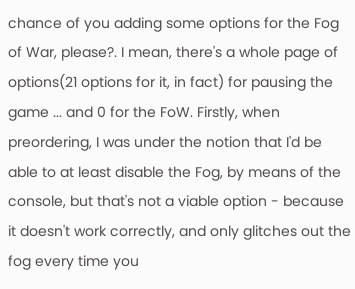chance of you adding some options for the Fog of War, please?. I mean, there's a whole page of options(21 options for it, in fact) for pausing the game ... and 0 for the FoW. Firstly, when preordering, I was under the notion that I'd be able to at least disable the Fog, by means of the console, but that's not a viable option - because it doesn't work correctly, and only glitches out the fog every time you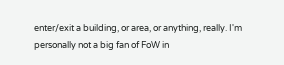enter/exit a building, or area, or anything, really. I'm personally not a big fan of FoW in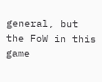general, but the FoW in this game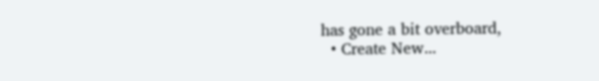has gone a bit overboard,
  • Create New...